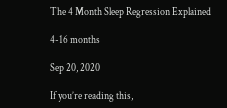The 4 Month Sleep Regression Explained

4-16 months

Sep 20, 2020

If you’re reading this,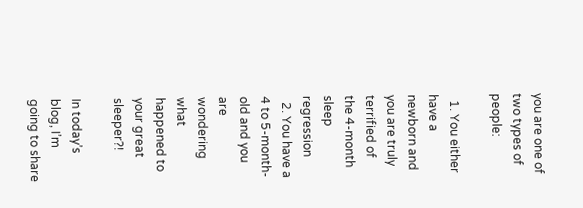you are one of two types of people:

  1. You either have a newborn and you are truly terrified of the 4-month sleep regression
  2. You have a 4 to 5-month-old and you are wondering what happened to your great sleeper?!

In today’s blog, I’m going to share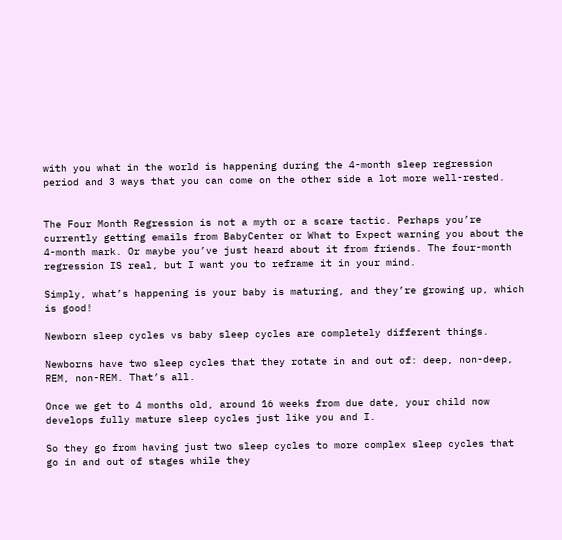with you what in the world is happening during the 4-month sleep regression period and 3 ways that you can come on the other side a lot more well-rested.


The Four Month Regression is not a myth or a scare tactic. Perhaps you’re currently getting emails from BabyCenter or What to Expect warning you about the 4-month mark. Or maybe you’ve just heard about it from friends. The four-month regression IS real, but I want you to reframe it in your mind.

Simply, what’s happening is your baby is maturing, and they’re growing up, which is good!

Newborn sleep cycles vs baby sleep cycles are completely different things.

Newborns have two sleep cycles that they rotate in and out of: deep, non-deep, REM, non-REM. That’s all.

Once we get to 4 months old, around 16 weeks from due date, your child now develops fully mature sleep cycles just like you and I.

So they go from having just two sleep cycles to more complex sleep cycles that go in and out of stages while they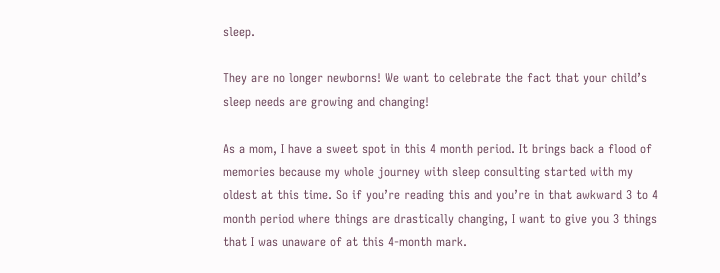sleep.

They are no longer newborns! We want to celebrate the fact that your child’s sleep needs are growing and changing!

As a mom, I have a sweet spot in this 4 month period. It brings back a flood of memories because my whole journey with sleep consulting started with my oldest at this time. So if you’re reading this and you’re in that awkward 3 to 4 month period where things are drastically changing, I want to give you 3 things that I was unaware of at this 4-month mark.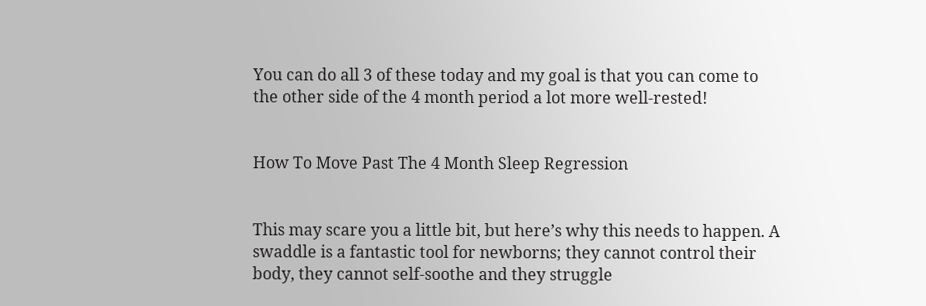You can do all 3 of these today and my goal is that you can come to the other side of the 4 month period a lot more well-rested!


How To Move Past The 4 Month Sleep Regression


This may scare you a little bit, but here’s why this needs to happen. A swaddle is a fantastic tool for newborns; they cannot control their body, they cannot self-soothe and they struggle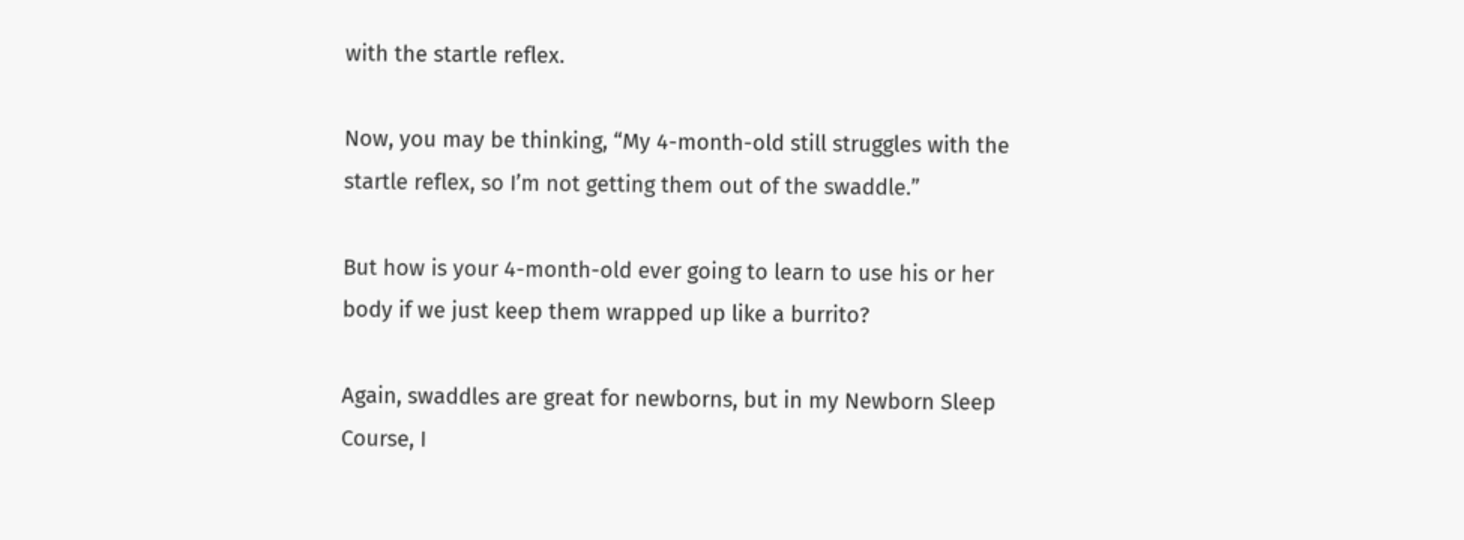with the startle reflex.

Now, you may be thinking, “My 4-month-old still struggles with the startle reflex, so I’m not getting them out of the swaddle.”

But how is your 4-month-old ever going to learn to use his or her body if we just keep them wrapped up like a burrito?

Again, swaddles are great for newborns, but in my Newborn Sleep Course, I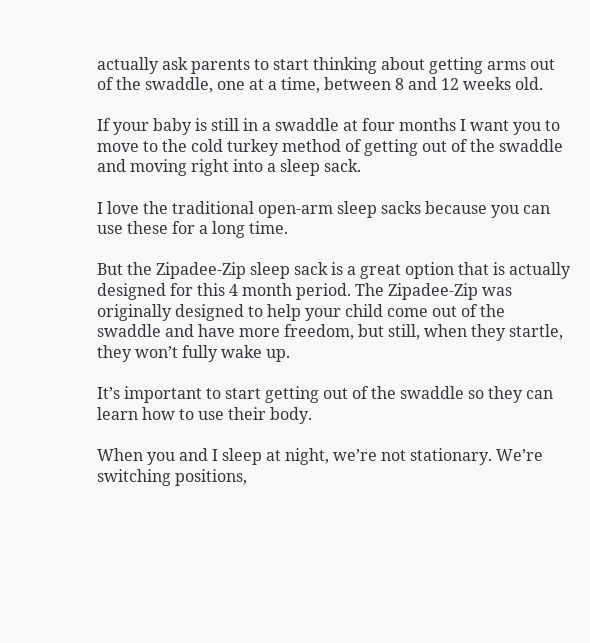actually ask parents to start thinking about getting arms out of the swaddle, one at a time, between 8 and 12 weeks old.

If your baby is still in a swaddle at four months I want you to move to the cold turkey method of getting out of the swaddle and moving right into a sleep sack.

I love the traditional open-arm sleep sacks because you can use these for a long time.

But the Zipadee-Zip sleep sack is a great option that is actually designed for this 4 month period. The Zipadee-Zip was originally designed to help your child come out of the swaddle and have more freedom, but still, when they startle, they won’t fully wake up.

It’s important to start getting out of the swaddle so they can learn how to use their body.

When you and I sleep at night, we’re not stationary. We’re switching positions,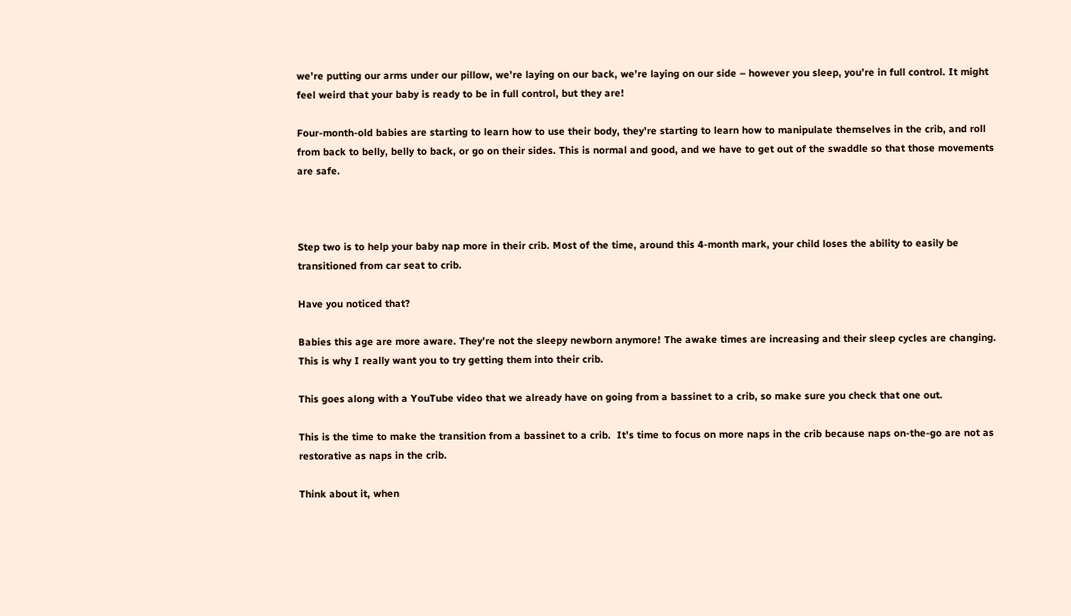we’re putting our arms under our pillow, we’re laying on our back, we’re laying on our side – however you sleep, you’re in full control. It might feel weird that your baby is ready to be in full control, but they are!

Four-month-old babies are starting to learn how to use their body, they’re starting to learn how to manipulate themselves in the crib, and roll from back to belly, belly to back, or go on their sides. This is normal and good, and we have to get out of the swaddle so that those movements are safe.



Step two is to help your baby nap more in their crib. Most of the time, around this 4-month mark, your child loses the ability to easily be transitioned from car seat to crib.

Have you noticed that?

Babies this age are more aware. They’re not the sleepy newborn anymore! The awake times are increasing and their sleep cycles are changing. This is why I really want you to try getting them into their crib.

This goes along with a YouTube video that we already have on going from a bassinet to a crib, so make sure you check that one out.

This is the time to make the transition from a bassinet to a crib.  It’s time to focus on more naps in the crib because naps on-the-go are not as restorative as naps in the crib.

Think about it, when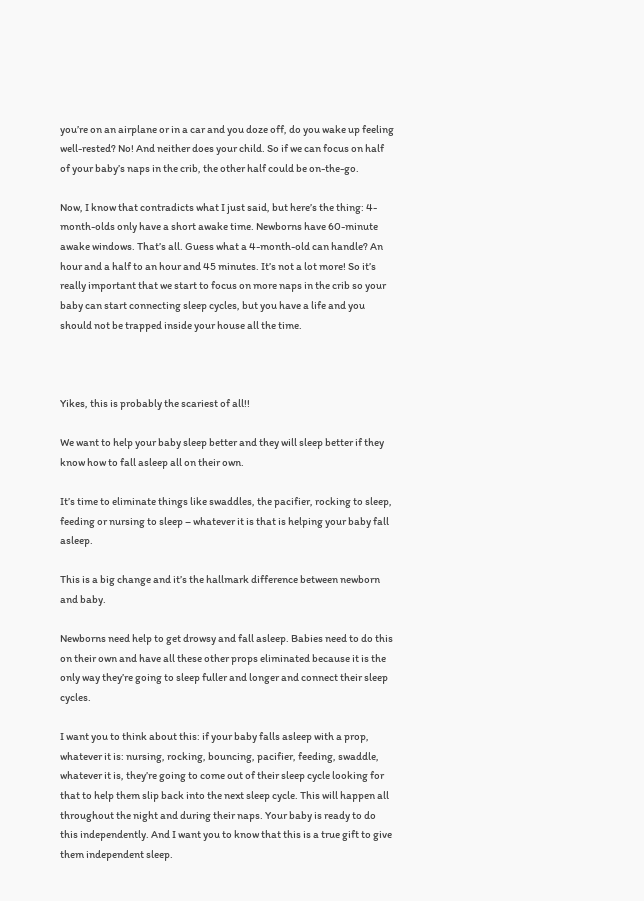you’re on an airplane or in a car and you doze off, do you wake up feeling well-rested? No! And neither does your child. So if we can focus on half of your baby’s naps in the crib, the other half could be on-the-go.

Now, I know that contradicts what I just said, but here’s the thing: 4-month-olds only have a short awake time. Newborns have 60-minute awake windows. That’s all. Guess what a 4-month-old can handle? An hour and a half to an hour and 45 minutes. It’s not a lot more! So it’s really important that we start to focus on more naps in the crib so your baby can start connecting sleep cycles, but you have a life and you should not be trapped inside your house all the time.



Yikes, this is probably the scariest of all!!

We want to help your baby sleep better and they will sleep better if they know how to fall asleep all on their own.

It’s time to eliminate things like swaddles, the pacifier, rocking to sleep, feeding or nursing to sleep – whatever it is that is helping your baby fall asleep.

This is a big change and it’s the hallmark difference between newborn and baby.

Newborns need help to get drowsy and fall asleep. Babies need to do this on their own and have all these other props eliminated because it is the only way they’re going to sleep fuller and longer and connect their sleep cycles.

I want you to think about this: if your baby falls asleep with a prop, whatever it is: nursing, rocking, bouncing, pacifier, feeding, swaddle, whatever it is, they’re going to come out of their sleep cycle looking for that to help them slip back into the next sleep cycle. This will happen all throughout the night and during their naps. Your baby is ready to do this independently. And I want you to know that this is a true gift to give them independent sleep.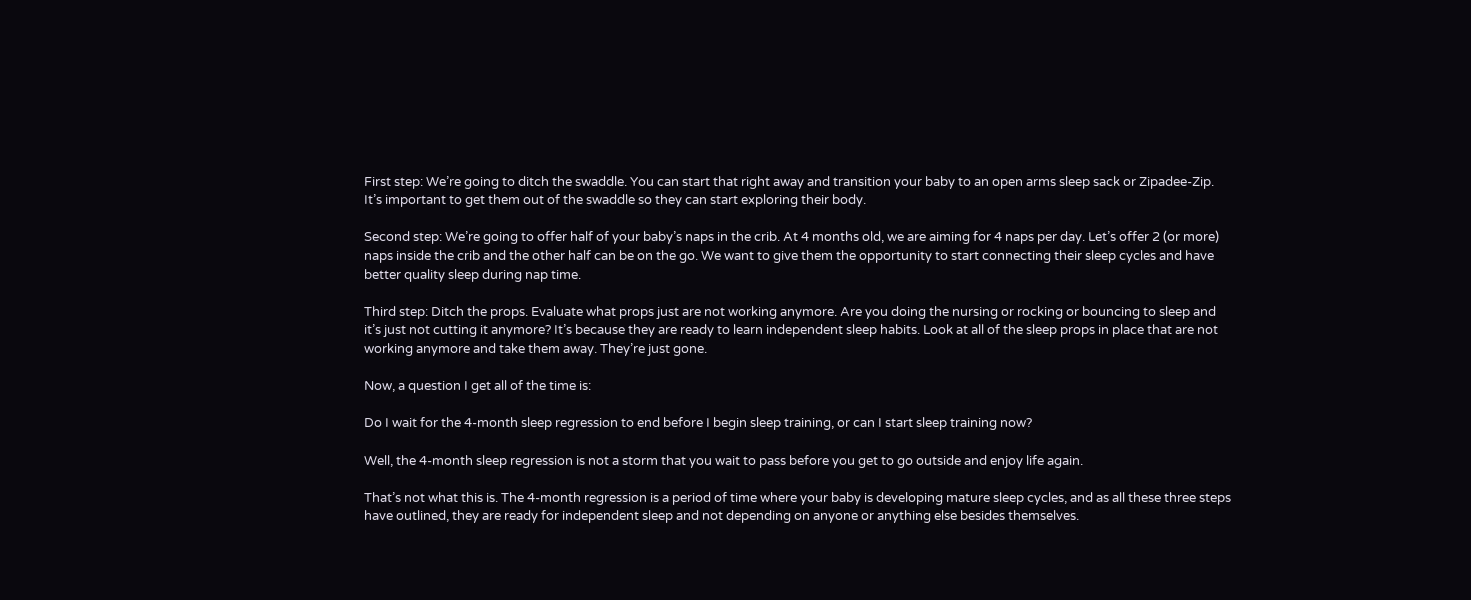First step: We’re going to ditch the swaddle. You can start that right away and transition your baby to an open arms sleep sack or Zipadee-Zip. It’s important to get them out of the swaddle so they can start exploring their body.

Second step: We’re going to offer half of your baby’s naps in the crib. At 4 months old, we are aiming for 4 naps per day. Let’s offer 2 (or more) naps inside the crib and the other half can be on the go. We want to give them the opportunity to start connecting their sleep cycles and have better quality sleep during nap time.

Third step: Ditch the props. Evaluate what props just are not working anymore. Are you doing the nursing or rocking or bouncing to sleep and it’s just not cutting it anymore? It’s because they are ready to learn independent sleep habits. Look at all of the sleep props in place that are not working anymore and take them away. They’re just gone.

Now, a question I get all of the time is:

Do I wait for the 4-month sleep regression to end before I begin sleep training, or can I start sleep training now?

Well, the 4-month sleep regression is not a storm that you wait to pass before you get to go outside and enjoy life again.

That’s not what this is. The 4-month regression is a period of time where your baby is developing mature sleep cycles, and as all these three steps have outlined, they are ready for independent sleep and not depending on anyone or anything else besides themselves.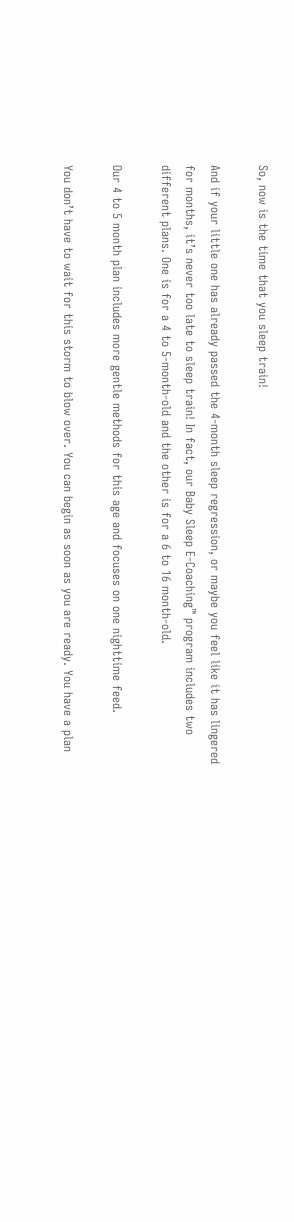So, now is the time that you sleep train!

And if your little one has already passed the 4-month sleep regression, or maybe you feel like it has lingered for months, it’s never too late to sleep train! In fact, our Baby Sleep E-Coaching™ program includes two different plans. One is for a 4 to 5-month-old and the other is for a 6 to 16 month-old.

Our 4 to 5 month plan includes more gentle methods for this age and focuses on one nighttime feed.

You don’t have to wait for this storm to blow over. You can begin as soon as you are ready. You have a plan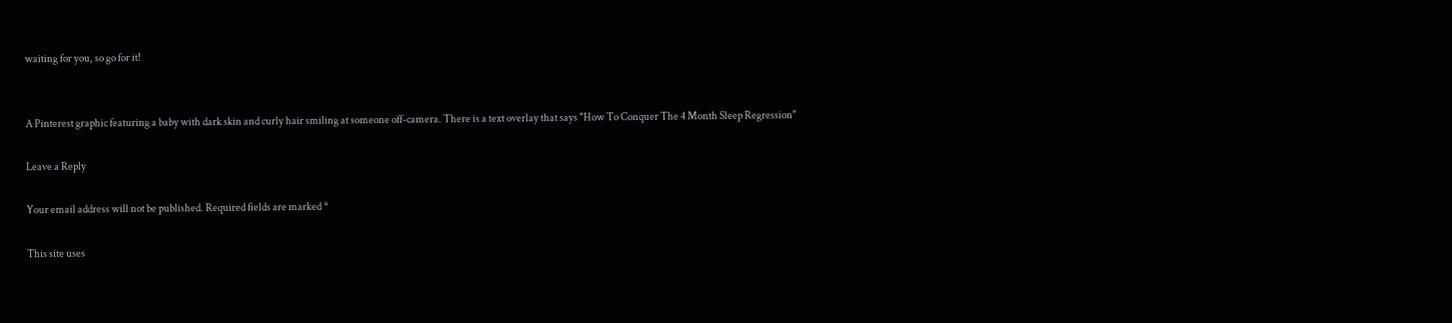waiting for you, so go for it!


A Pinterest graphic featuring a baby with dark skin and curly hair smiling at someone off-camera. There is a text overlay that says "How To Conquer The 4 Month Sleep Regression"

Leave a Reply

Your email address will not be published. Required fields are marked *

This site uses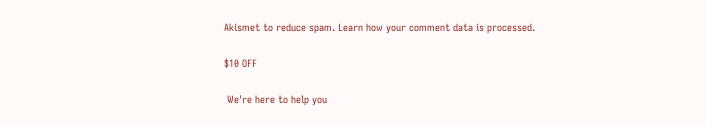Akismet to reduce spam. Learn how your comment data is processed.

$10 OFF

 We're here to help you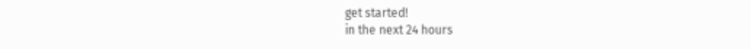get started!
in the next 24 hours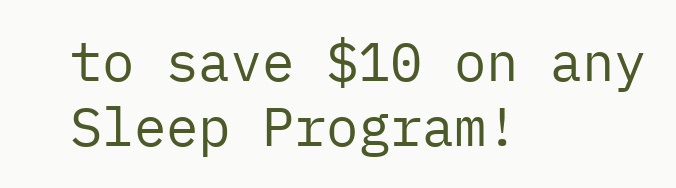to save $10 on any Sleep Program!